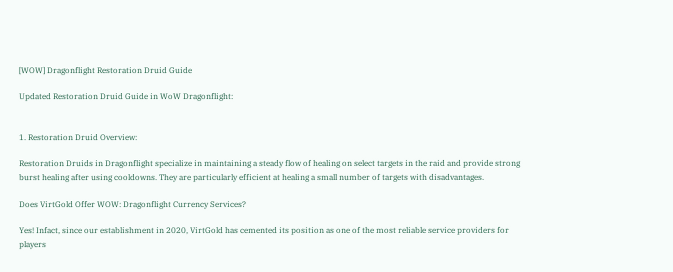[WOW] Dragonflight Restoration Druid Guide

Updated Restoration Druid Guide in WoW Dragonflight:


1. Restoration Druid Overview:

Restoration Druids in Dragonflight specialize in maintaining a steady flow of healing on select targets in the raid and provide strong burst healing after using cooldowns. They are particularly efficient at healing a small number of targets with disadvantages.

Does VirtGold Offer WOW: Dragonflight Currency Services?

Yes! Infact, since our establishment in 2020, VirtGold has cemented its position as one of the most reliable service providers for players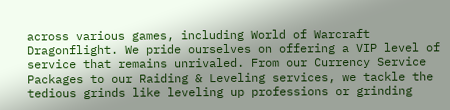across various games, including World of Warcraft Dragonflight. We pride ourselves on offering a VIP level of service that remains unrivaled. From our Currency Service Packages to our Raiding & Leveling services, we tackle the tedious grinds like leveling up professions or grinding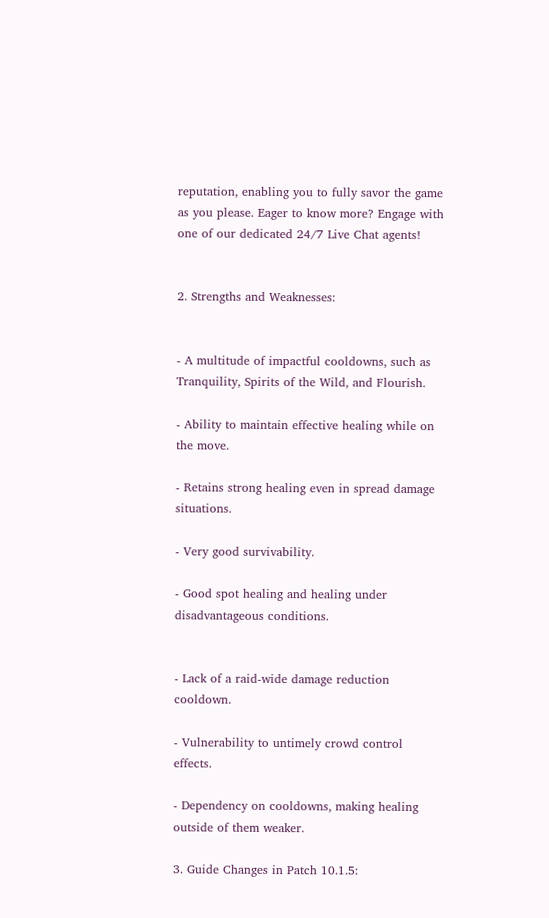reputation, enabling you to fully savor the game as you please. Eager to know more? Engage with one of our dedicated 24/7 Live Chat agents!


2. Strengths and Weaknesses:


- A multitude of impactful cooldowns, such as Tranquility, Spirits of the Wild, and Flourish.

- Ability to maintain effective healing while on the move.

- Retains strong healing even in spread damage situations.

- Very good survivability.

- Good spot healing and healing under disadvantageous conditions.


- Lack of a raid-wide damage reduction cooldown.

- Vulnerability to untimely crowd control effects.

- Dependency on cooldowns, making healing outside of them weaker.

3. Guide Changes in Patch 10.1.5: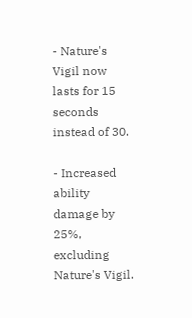- Nature's Vigil now lasts for 15 seconds instead of 30.

- Increased ability damage by 25%, excluding Nature's Vigil.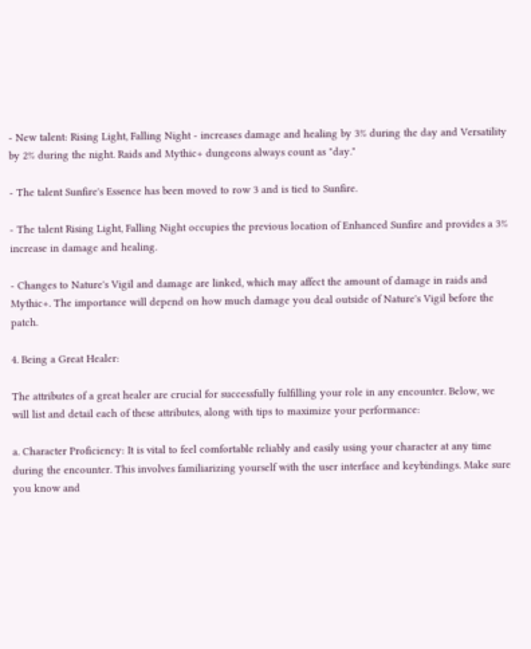- New talent: Rising Light, Falling Night - increases damage and healing by 3% during the day and Versatility by 2% during the night. Raids and Mythic+ dungeons always count as "day."

- The talent Sunfire's Essence has been moved to row 3 and is tied to Sunfire.

- The talent Rising Light, Falling Night occupies the previous location of Enhanced Sunfire and provides a 3% increase in damage and healing.

- Changes to Nature's Vigil and damage are linked, which may affect the amount of damage in raids and Mythic+. The importance will depend on how much damage you deal outside of Nature's Vigil before the patch.

4. Being a Great Healer:

The attributes of a great healer are crucial for successfully fulfilling your role in any encounter. Below, we will list and detail each of these attributes, along with tips to maximize your performance:

a. Character Proficiency: It is vital to feel comfortable reliably and easily using your character at any time during the encounter. This involves familiarizing yourself with the user interface and keybindings. Make sure you know and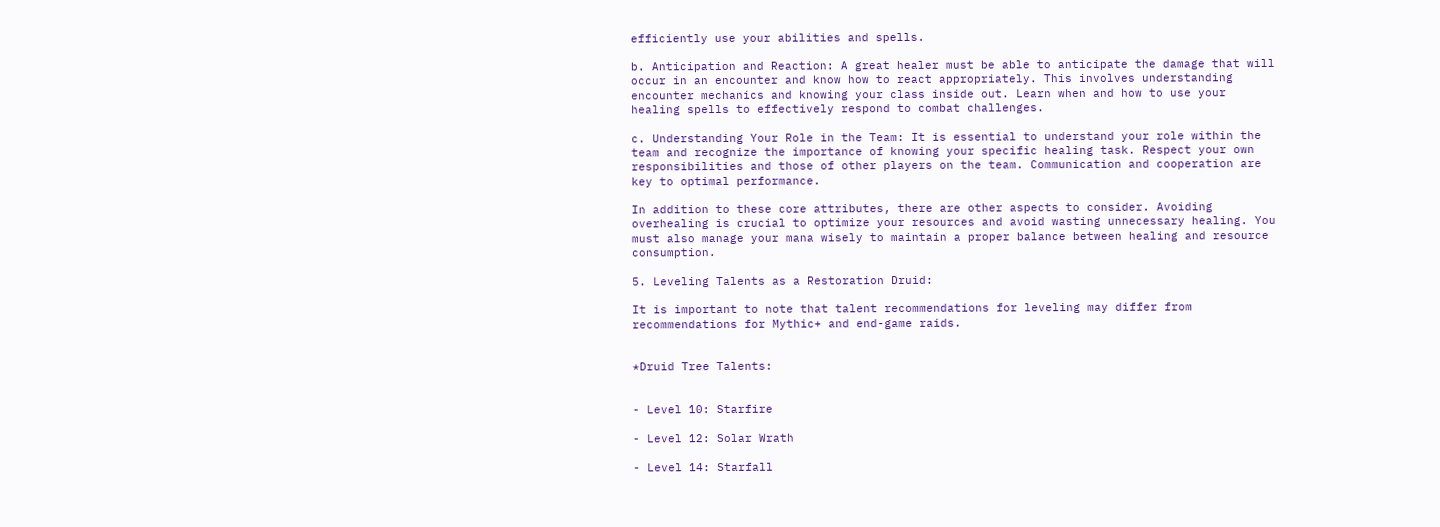efficiently use your abilities and spells.

b. Anticipation and Reaction: A great healer must be able to anticipate the damage that will occur in an encounter and know how to react appropriately. This involves understanding encounter mechanics and knowing your class inside out. Learn when and how to use your healing spells to effectively respond to combat challenges.

c. Understanding Your Role in the Team: It is essential to understand your role within the team and recognize the importance of knowing your specific healing task. Respect your own responsibilities and those of other players on the team. Communication and cooperation are key to optimal performance.

In addition to these core attributes, there are other aspects to consider. Avoiding overhealing is crucial to optimize your resources and avoid wasting unnecessary healing. You must also manage your mana wisely to maintain a proper balance between healing and resource consumption.

5. Leveling Talents as a Restoration Druid:

It is important to note that talent recommendations for leveling may differ from recommendations for Mythic+ and end-game raids.


*Druid Tree Talents:


- Level 10: Starfire

- Level 12: Solar Wrath

- Level 14: Starfall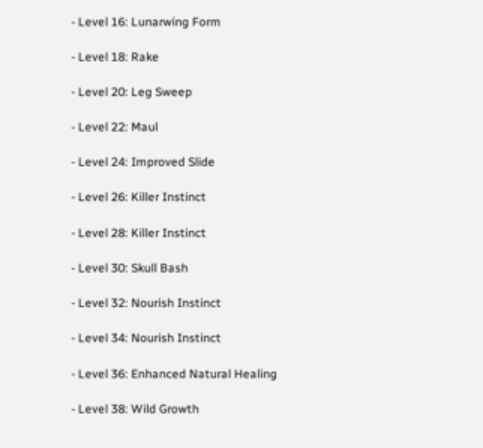- Level 16: Lunarwing Form

- Level 18: Rake

- Level 20: Leg Sweep

- Level 22: Maul

- Level 24: Improved Slide

- Level 26: Killer Instinct

- Level 28: Killer Instinct

- Level 30: Skull Bash

- Level 32: Nourish Instinct

- Level 34: Nourish Instinct

- Level 36: Enhanced Natural Healing

- Level 38: Wild Growth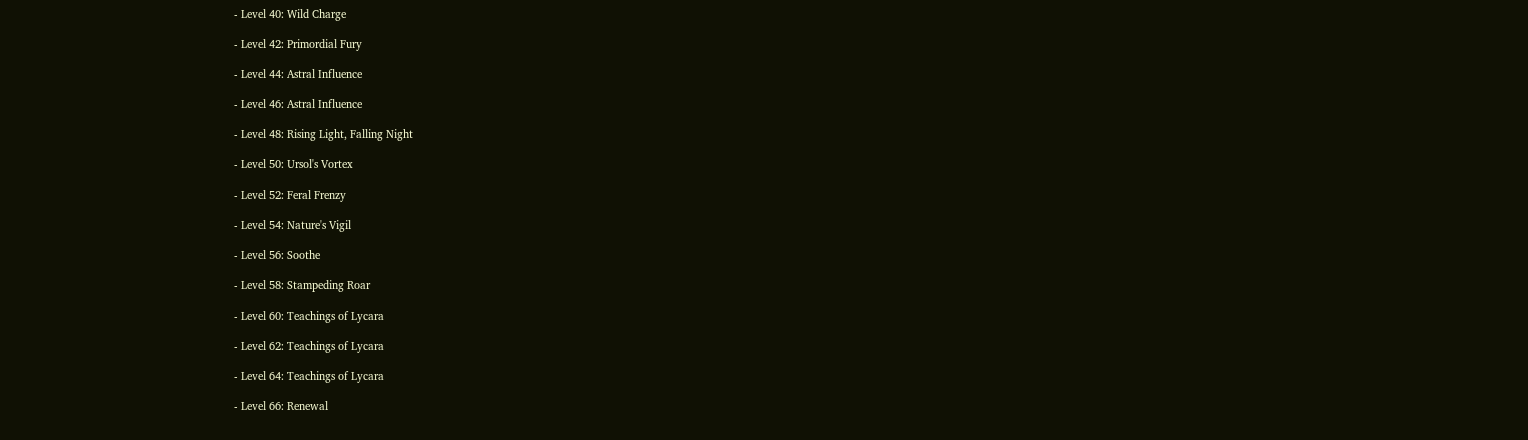- Level 40: Wild Charge

- Level 42: Primordial Fury

- Level 44: Astral Influence

- Level 46: Astral Influence

- Level 48: Rising Light, Falling Night

- Level 50: Ursol's Vortex

- Level 52: Feral Frenzy

- Level 54: Nature's Vigil

- Level 56: Soothe

- Level 58: Stampeding Roar

- Level 60: Teachings of Lycara

- Level 62: Teachings of Lycara

- Level 64: Teachings of Lycara

- Level 66: Renewal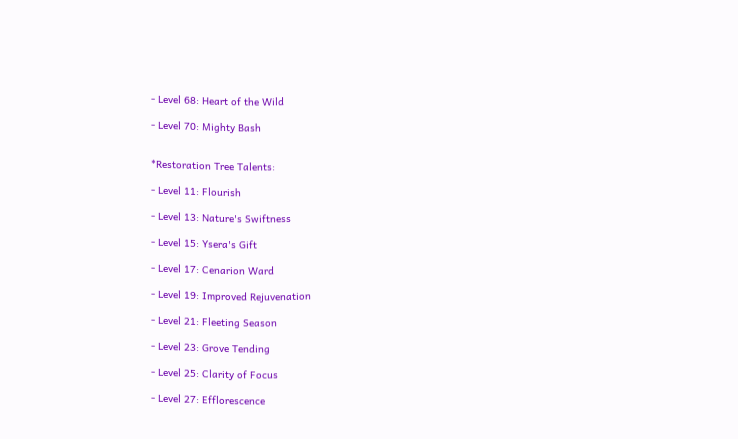- Level 68: Heart of the Wild

- Level 70: Mighty Bash


*Restoration Tree Talents:

- Level 11: Flourish

- Level 13: Nature's Swiftness

- Level 15: Ysera's Gift

- Level 17: Cenarion Ward

- Level 19: Improved Rejuvenation

- Level 21: Fleeting Season

- Level 23: Grove Tending

- Level 25: Clarity of Focus

- Level 27: Efflorescence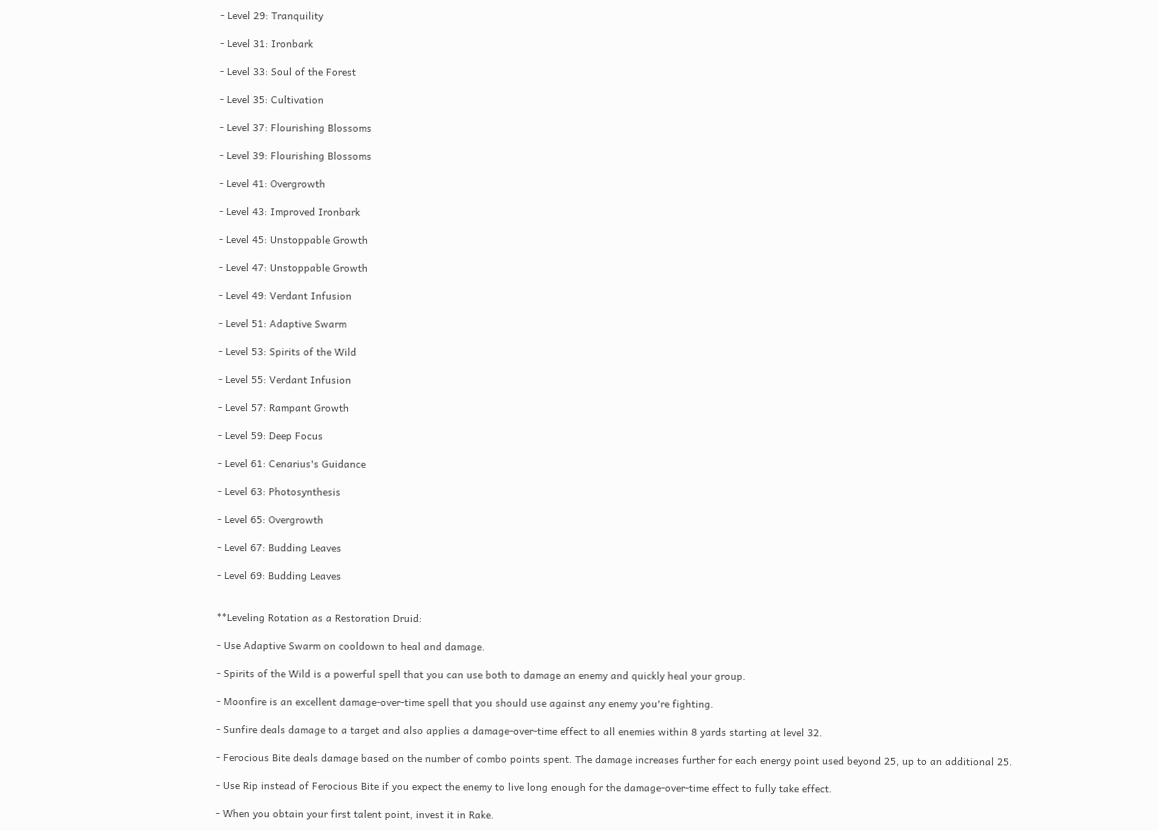- Level 29: Tranquility

- Level 31: Ironbark

- Level 33: Soul of the Forest

- Level 35: Cultivation

- Level 37: Flourishing Blossoms

- Level 39: Flourishing Blossoms

- Level 41: Overgrowth

- Level 43: Improved Ironbark

- Level 45: Unstoppable Growth

- Level 47: Unstoppable Growth

- Level 49: Verdant Infusion

- Level 51: Adaptive Swarm

- Level 53: Spirits of the Wild

- Level 55: Verdant Infusion

- Level 57: Rampant Growth

- Level 59: Deep Focus

- Level 61: Cenarius's Guidance

- Level 63: Photosynthesis

- Level 65: Overgrowth

- Level 67: Budding Leaves

- Level 69: Budding Leaves


**Leveling Rotation as a Restoration Druid:

- Use Adaptive Swarm on cooldown to heal and damage.

- Spirits of the Wild is a powerful spell that you can use both to damage an enemy and quickly heal your group.

- Moonfire is an excellent damage-over-time spell that you should use against any enemy you're fighting.

- Sunfire deals damage to a target and also applies a damage-over-time effect to all enemies within 8 yards starting at level 32.

- Ferocious Bite deals damage based on the number of combo points spent. The damage increases further for each energy point used beyond 25, up to an additional 25.

- Use Rip instead of Ferocious Bite if you expect the enemy to live long enough for the damage-over-time effect to fully take effect.

- When you obtain your first talent point, invest it in Rake.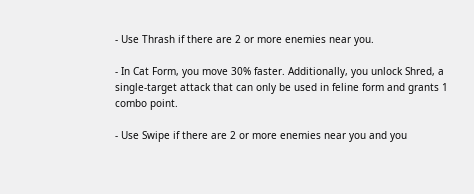- Use Thrash if there are 2 or more enemies near you.

- In Cat Form, you move 30% faster. Additionally, you unlock Shred, a single-target attack that can only be used in feline form and grants 1 combo point.

- Use Swipe if there are 2 or more enemies near you and you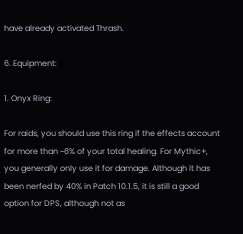have already activated Thrash.

6. Equipment:

1. Onyx Ring:

For raids, you should use this ring if the effects account for more than ~6% of your total healing. For Mythic+, you generally only use it for damage. Although it has been nerfed by 40% in Patch 10.1.5, it is still a good option for DPS, although not as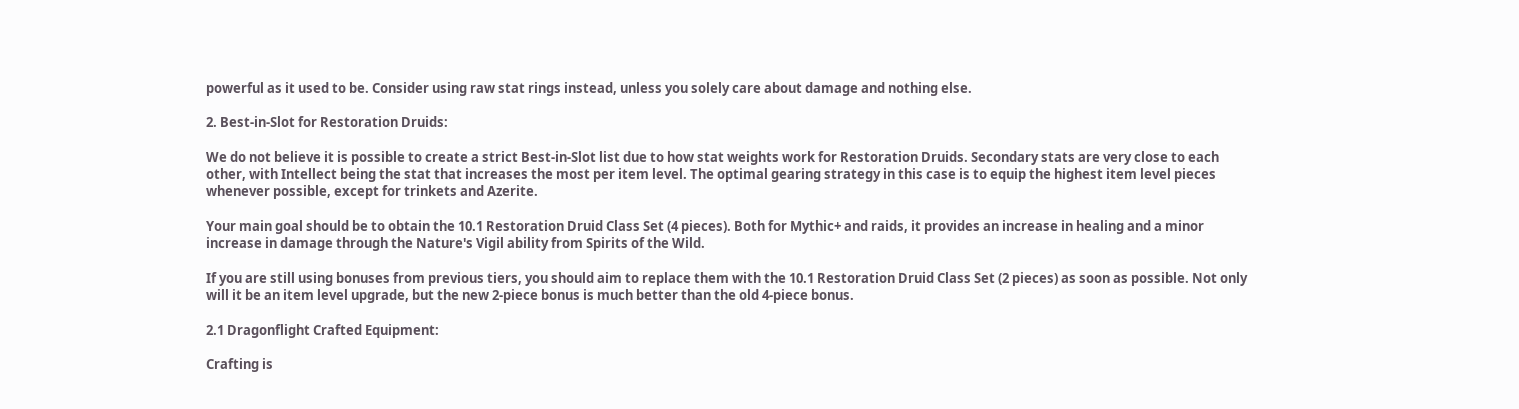powerful as it used to be. Consider using raw stat rings instead, unless you solely care about damage and nothing else.

2. Best-in-Slot for Restoration Druids:

We do not believe it is possible to create a strict Best-in-Slot list due to how stat weights work for Restoration Druids. Secondary stats are very close to each other, with Intellect being the stat that increases the most per item level. The optimal gearing strategy in this case is to equip the highest item level pieces whenever possible, except for trinkets and Azerite.

Your main goal should be to obtain the 10.1 Restoration Druid Class Set (4 pieces). Both for Mythic+ and raids, it provides an increase in healing and a minor increase in damage through the Nature's Vigil ability from Spirits of the Wild.

If you are still using bonuses from previous tiers, you should aim to replace them with the 10.1 Restoration Druid Class Set (2 pieces) as soon as possible. Not only will it be an item level upgrade, but the new 2-piece bonus is much better than the old 4-piece bonus.

2.1 Dragonflight Crafted Equipment:

Crafting is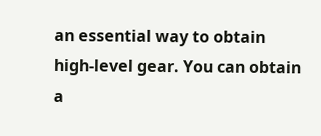an essential way to obtain high-level gear. You can obtain a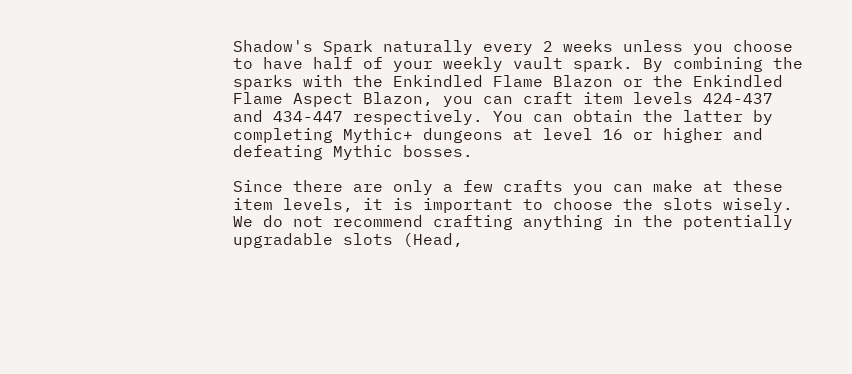Shadow's Spark naturally every 2 weeks unless you choose to have half of your weekly vault spark. By combining the sparks with the Enkindled Flame Blazon or the Enkindled Flame Aspect Blazon, you can craft item levels 424-437 and 434-447 respectively. You can obtain the latter by completing Mythic+ dungeons at level 16 or higher and defeating Mythic bosses.

Since there are only a few crafts you can make at these item levels, it is important to choose the slots wisely. We do not recommend crafting anything in the potentially upgradable slots (Head,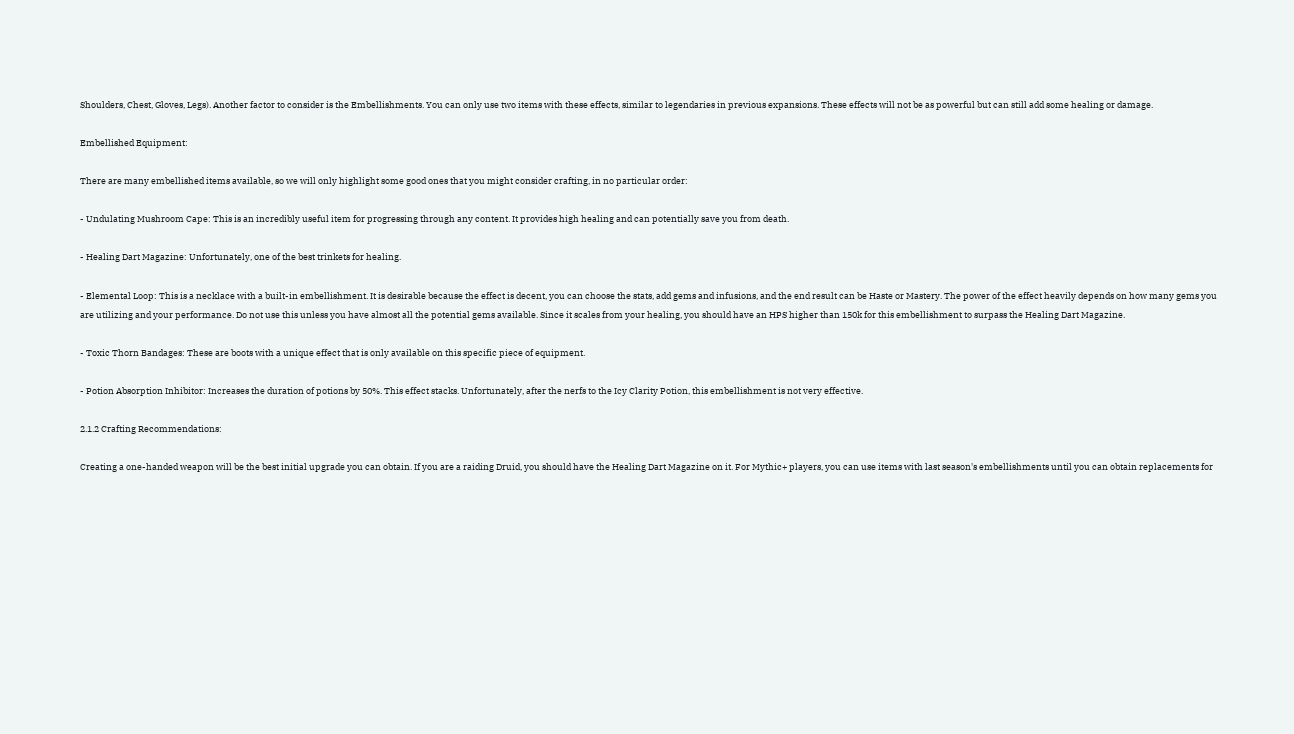Shoulders, Chest, Gloves, Legs). Another factor to consider is the Embellishments. You can only use two items with these effects, similar to legendaries in previous expansions. These effects will not be as powerful but can still add some healing or damage.

Embellished Equipment:

There are many embellished items available, so we will only highlight some good ones that you might consider crafting, in no particular order:

- Undulating Mushroom Cape: This is an incredibly useful item for progressing through any content. It provides high healing and can potentially save you from death.

- Healing Dart Magazine: Unfortunately, one of the best trinkets for healing.

- Elemental Loop: This is a necklace with a built-in embellishment. It is desirable because the effect is decent, you can choose the stats, add gems and infusions, and the end result can be Haste or Mastery. The power of the effect heavily depends on how many gems you are utilizing and your performance. Do not use this unless you have almost all the potential gems available. Since it scales from your healing, you should have an HPS higher than 150k for this embellishment to surpass the Healing Dart Magazine.

- Toxic Thorn Bandages: These are boots with a unique effect that is only available on this specific piece of equipment.

- Potion Absorption Inhibitor: Increases the duration of potions by 50%. This effect stacks. Unfortunately, after the nerfs to the Icy Clarity Potion, this embellishment is not very effective.

2.1.2 Crafting Recommendations:

Creating a one-handed weapon will be the best initial upgrade you can obtain. If you are a raiding Druid, you should have the Healing Dart Magazine on it. For Mythic+ players, you can use items with last season's embellishments until you can obtain replacements for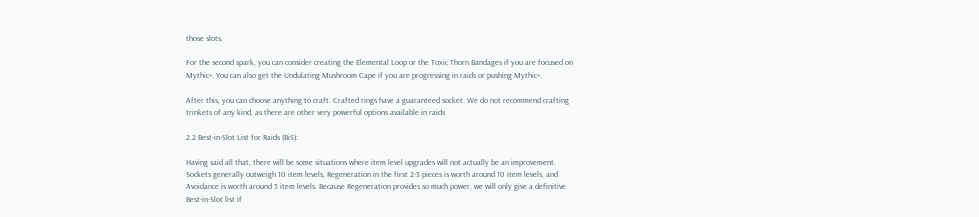those slots.

For the second spark, you can consider creating the Elemental Loop or the Toxic Thorn Bandages if you are focused on Mythic+. You can also get the Undulating Mushroom Cape if you are progressing in raids or pushing Mythic+.

After this, you can choose anything to craft. Crafted rings have a guaranteed socket. We do not recommend crafting trinkets of any kind, as there are other very powerful options available in raids

2.2 Best-in-Slot List for Raids (BiS):

Having said all that, there will be some situations where item level upgrades will not actually be an improvement. Sockets generally outweigh 10 item levels, Regeneration in the first 2-3 pieces is worth around 10 item levels, and Avoidance is worth around 5 item levels. Because Regeneration provides so much power, we will only give a definitive Best-in-Slot list if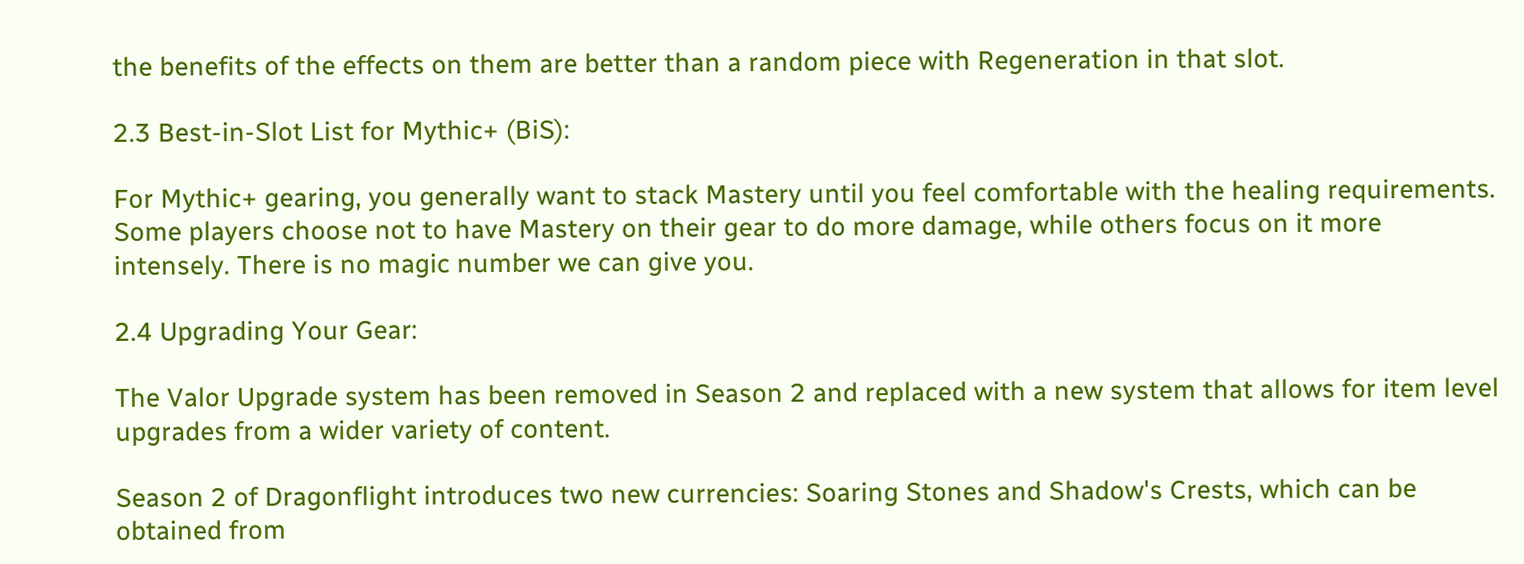the benefits of the effects on them are better than a random piece with Regeneration in that slot.

2.3 Best-in-Slot List for Mythic+ (BiS):

For Mythic+ gearing, you generally want to stack Mastery until you feel comfortable with the healing requirements. Some players choose not to have Mastery on their gear to do more damage, while others focus on it more intensely. There is no magic number we can give you.

2.4 Upgrading Your Gear:

The Valor Upgrade system has been removed in Season 2 and replaced with a new system that allows for item level upgrades from a wider variety of content.

Season 2 of Dragonflight introduces two new currencies: Soaring Stones and Shadow's Crests, which can be obtained from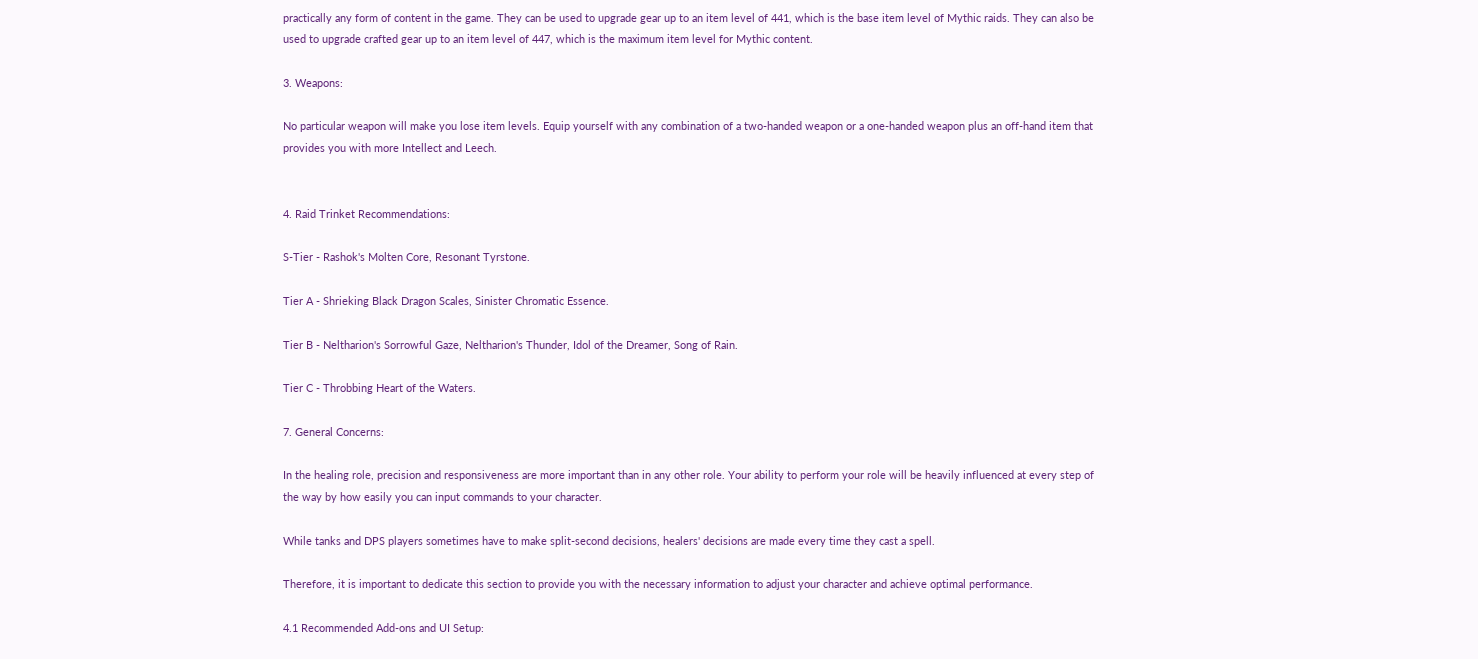practically any form of content in the game. They can be used to upgrade gear up to an item level of 441, which is the base item level of Mythic raids. They can also be used to upgrade crafted gear up to an item level of 447, which is the maximum item level for Mythic content.

3. Weapons:

No particular weapon will make you lose item levels. Equip yourself with any combination of a two-handed weapon or a one-handed weapon plus an off-hand item that provides you with more Intellect and Leech.


4. Raid Trinket Recommendations:

S-Tier - Rashok's Molten Core, Resonant Tyrstone.

Tier A - Shrieking Black Dragon Scales, Sinister Chromatic Essence.

Tier B - Neltharion's Sorrowful Gaze, Neltharion's Thunder, Idol of the Dreamer, Song of Rain.

Tier C - Throbbing Heart of the Waters.

7. General Concerns:

In the healing role, precision and responsiveness are more important than in any other role. Your ability to perform your role will be heavily influenced at every step of the way by how easily you can input commands to your character.

While tanks and DPS players sometimes have to make split-second decisions, healers' decisions are made every time they cast a spell.

Therefore, it is important to dedicate this section to provide you with the necessary information to adjust your character and achieve optimal performance.

4.1 Recommended Add-ons and UI Setup: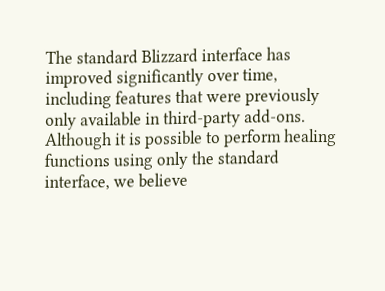The standard Blizzard interface has improved significantly over time, including features that were previously only available in third-party add-ons. Although it is possible to perform healing functions using only the standard interface, we believe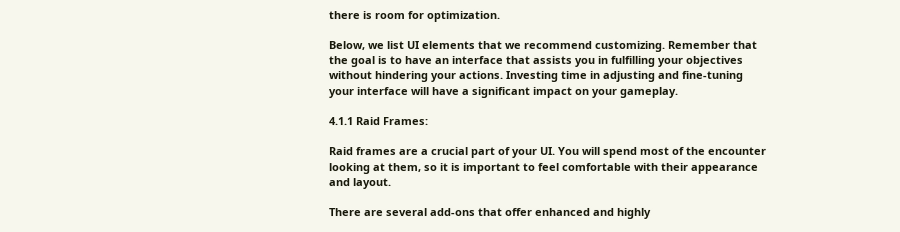there is room for optimization.

Below, we list UI elements that we recommend customizing. Remember that the goal is to have an interface that assists you in fulfilling your objectives without hindering your actions. Investing time in adjusting and fine-tuning your interface will have a significant impact on your gameplay.

4.1.1 Raid Frames:

Raid frames are a crucial part of your UI. You will spend most of the encounter looking at them, so it is important to feel comfortable with their appearance and layout.

There are several add-ons that offer enhanced and highly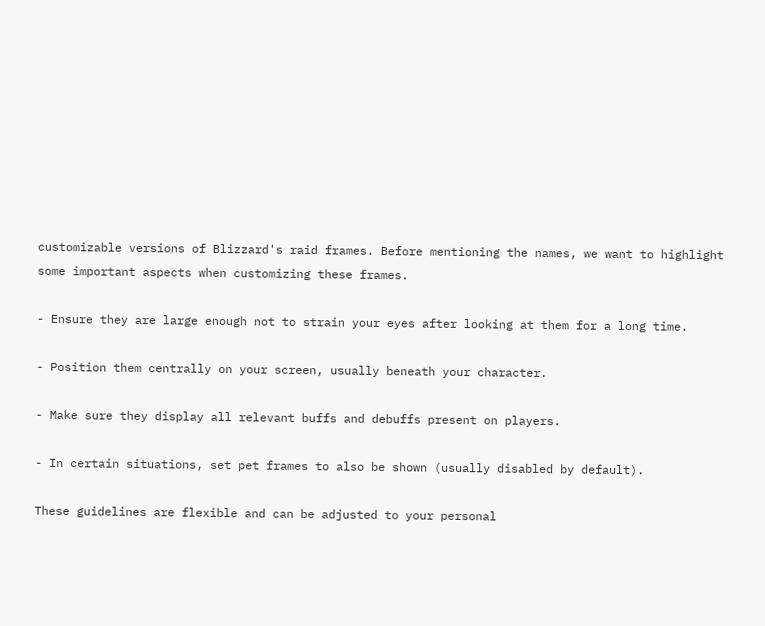customizable versions of Blizzard's raid frames. Before mentioning the names, we want to highlight some important aspects when customizing these frames.

- Ensure they are large enough not to strain your eyes after looking at them for a long time.

- Position them centrally on your screen, usually beneath your character.

- Make sure they display all relevant buffs and debuffs present on players.

- In certain situations, set pet frames to also be shown (usually disabled by default).

These guidelines are flexible and can be adjusted to your personal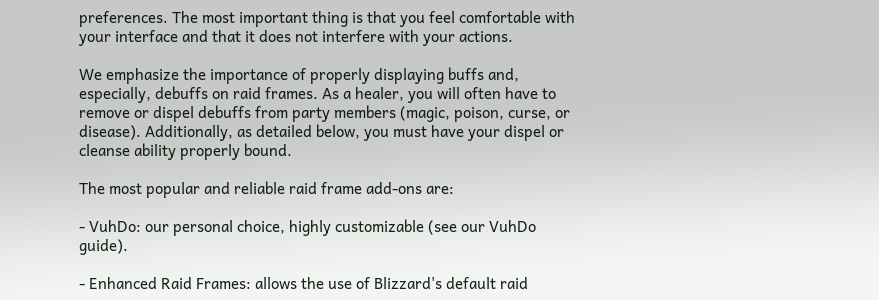preferences. The most important thing is that you feel comfortable with your interface and that it does not interfere with your actions.

We emphasize the importance of properly displaying buffs and, especially, debuffs on raid frames. As a healer, you will often have to remove or dispel debuffs from party members (magic, poison, curse, or disease). Additionally, as detailed below, you must have your dispel or cleanse ability properly bound.

The most popular and reliable raid frame add-ons are:

- VuhDo: our personal choice, highly customizable (see our VuhDo guide).

- Enhanced Raid Frames: allows the use of Blizzard's default raid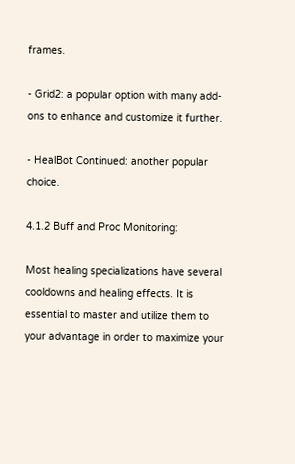frames.

- Grid2: a popular option with many add-ons to enhance and customize it further.

- HealBot Continued: another popular choice.

4.1.2 Buff and Proc Monitoring:

Most healing specializations have several cooldowns and healing effects. It is essential to master and utilize them to your advantage in order to maximize your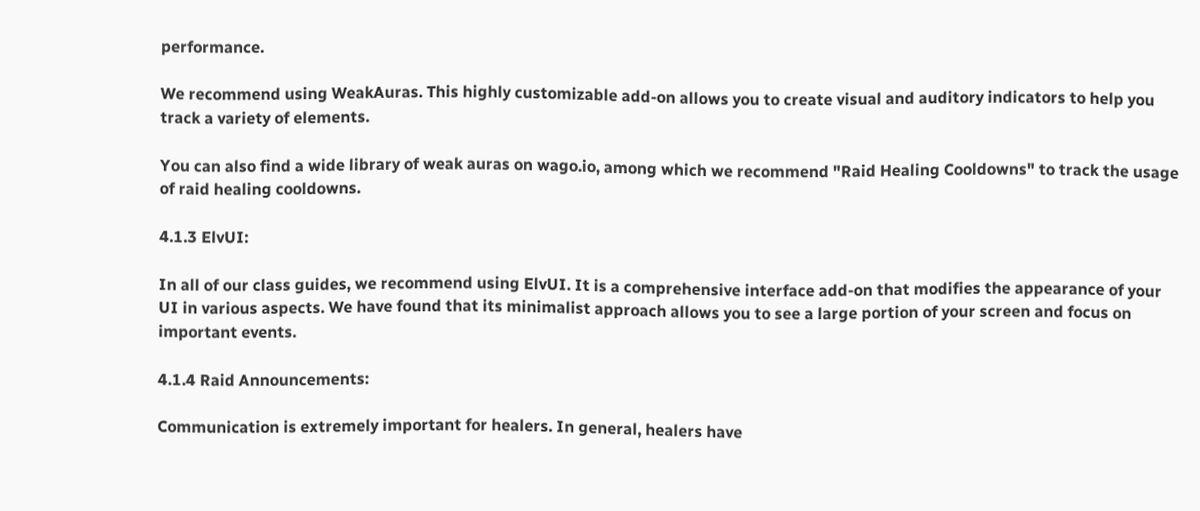performance.

We recommend using WeakAuras. This highly customizable add-on allows you to create visual and auditory indicators to help you track a variety of elements.

You can also find a wide library of weak auras on wago.io, among which we recommend "Raid Healing Cooldowns" to track the usage of raid healing cooldowns.

4.1.3 ElvUI:

In all of our class guides, we recommend using ElvUI. It is a comprehensive interface add-on that modifies the appearance of your UI in various aspects. We have found that its minimalist approach allows you to see a large portion of your screen and focus on important events.

4.1.4 Raid Announcements:

Communication is extremely important for healers. In general, healers have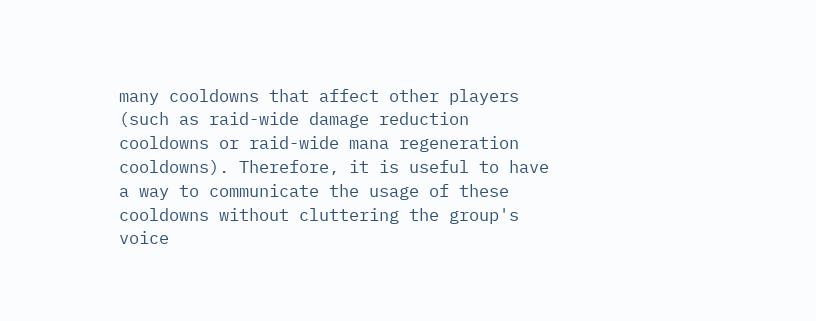many cooldowns that affect other players (such as raid-wide damage reduction cooldowns or raid-wide mana regeneration cooldowns). Therefore, it is useful to have a way to communicate the usage of these cooldowns without cluttering the group's voice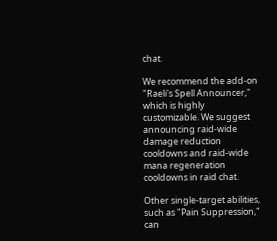chat.

We recommend the add-on "Raeli's Spell Announcer," which is highly customizable. We suggest announcing raid-wide damage reduction cooldowns and raid-wide mana regeneration cooldowns in raid chat.

Other single-target abilities, such as "Pain Suppression," can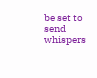be set to send whispers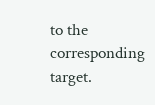to the corresponding target.